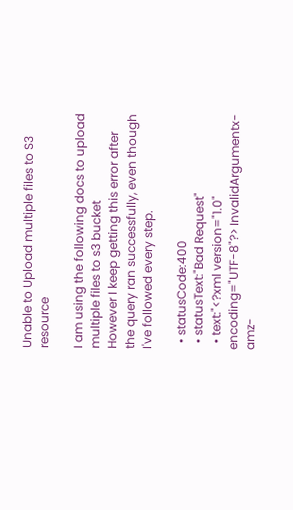Unable to Upload multiple files to S3 resource

I am using the following docs to upload multiple files to s3 bucket
However I keep getting this error after the query ran successfully, even though I've followed every step.

  • statusCode:400
  • statusText:"Bad Request"
  • text:"<?xml version="1.0" encoding="UTF-8"?> InvalidArgumentx-amz-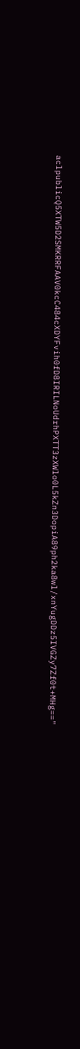aclpublicQ5XTW5D2SMKRRFAAV0kcC484cXDYFvih0fD8IRILNoUdrhPXTT3zXWlo0L5kZn3DopiA89ph2ka8wl/xnYugDDz5IVGZy7Zf0t+MHg=="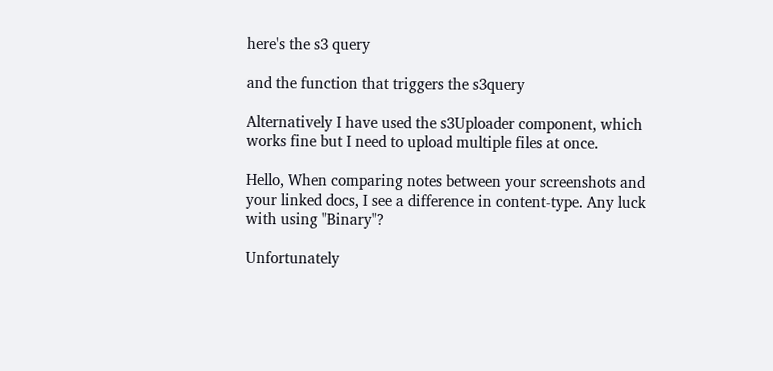here's the s3 query

and the function that triggers the s3query

Alternatively I have used the s3Uploader component, which works fine but I need to upload multiple files at once.

Hello, When comparing notes between your screenshots and your linked docs, I see a difference in content-type. Any luck with using "Binary"?

Unfortunately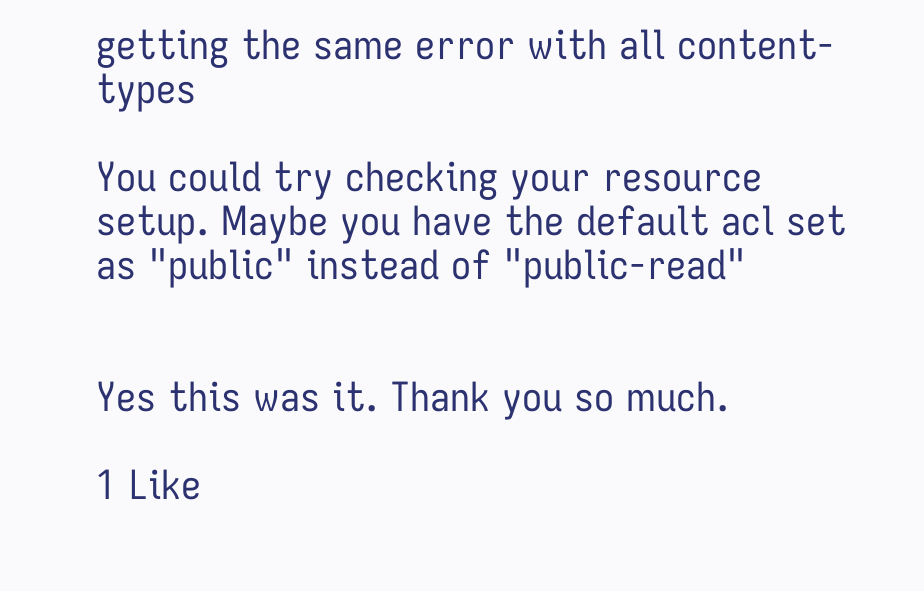getting the same error with all content-types

You could try checking your resource setup. Maybe you have the default acl set as "public" instead of "public-read"


Yes this was it. Thank you so much.

1 Like